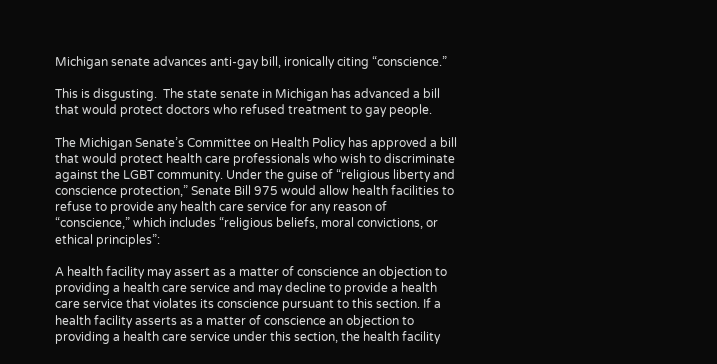Michigan senate advances anti-gay bill, ironically citing “conscience.”

This is disgusting.  The state senate in Michigan has advanced a bill that would protect doctors who refused treatment to gay people.

The Michigan Senate’s Committee on Health Policy has approved a bill that would protect health care professionals who wish to discriminate against the LGBT community. Under the guise of “religious liberty and conscience protection,” Senate Bill 975 would allow health facilities to refuse to provide any health care service for any reason of “conscience,” which includes “religious beliefs, moral convictions, or ethical principles”:

A health facility may assert as a matter of conscience an objection to providing a health care service and may decline to provide a health care service that violates its conscience pursuant to this section. If a health facility asserts as a matter of conscience an objection to providing a health care service under this section, the health facility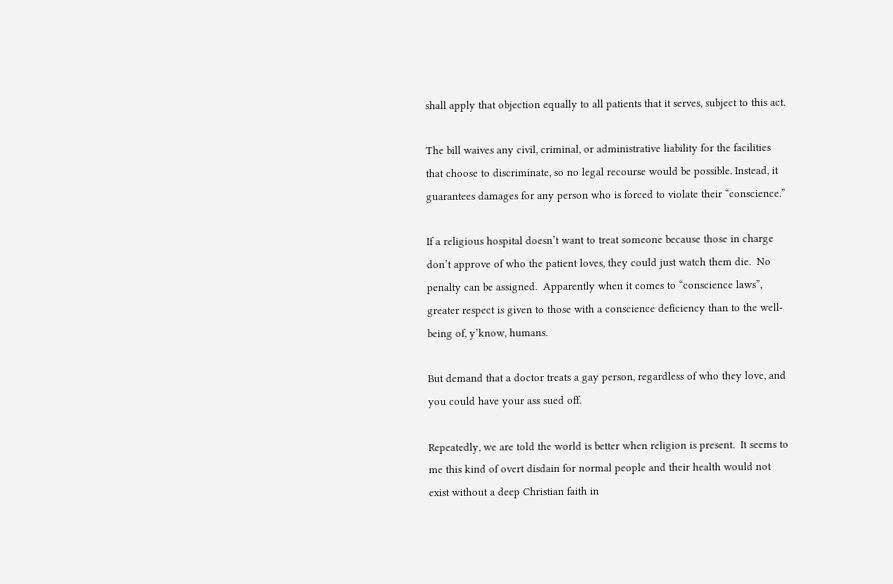shall apply that objection equally to all patients that it serves, subject to this act.

The bill waives any civil, criminal, or administrative liability for the facilities that choose to discriminate, so no legal recourse would be possible. Instead, it guarantees damages for any person who is forced to violate their “conscience.”

If a religious hospital doesn’t want to treat someone because those in charge don’t approve of who the patient loves, they could just watch them die.  No penalty can be assigned.  Apparently when it comes to “conscience laws”, greater respect is given to those with a conscience deficiency than to the well-being of, y’know, humans.

But demand that a doctor treats a gay person, regardless of who they love, and you could have your ass sued off.

Repeatedly, we are told the world is better when religion is present.  It seems to me this kind of overt disdain for normal people and their health would not exist without a deep Christian faith in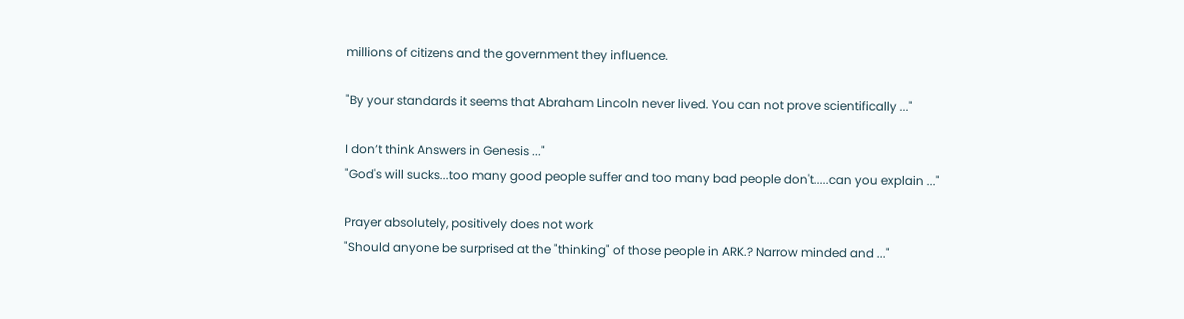millions of citizens and the government they influence.

"By your standards it seems that Abraham Lincoln never lived. You can not prove scientifically ..."

I don’t think Answers in Genesis ..."
"God's will sucks...too many good people suffer and too many bad people don't.....can you explain ..."

Prayer absolutely, positively does not work
"Should anyone be surprised at the "thinking" of those people in ARK.? Narrow minded and ..."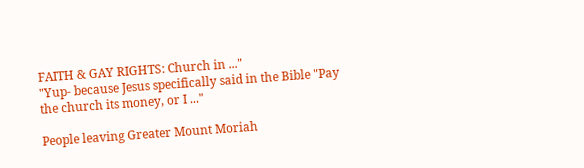FAITH & GAY RIGHTS: Church in ..."
"Yup- because Jesus specifically said in the Bible "Pay the church its money, or I ..."

People leaving Greater Mount Moriah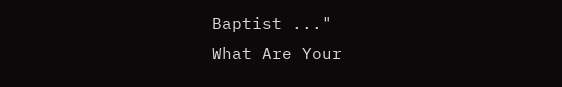Baptist ..."
What Are Your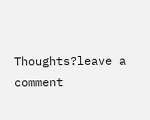Thoughts?leave a comment